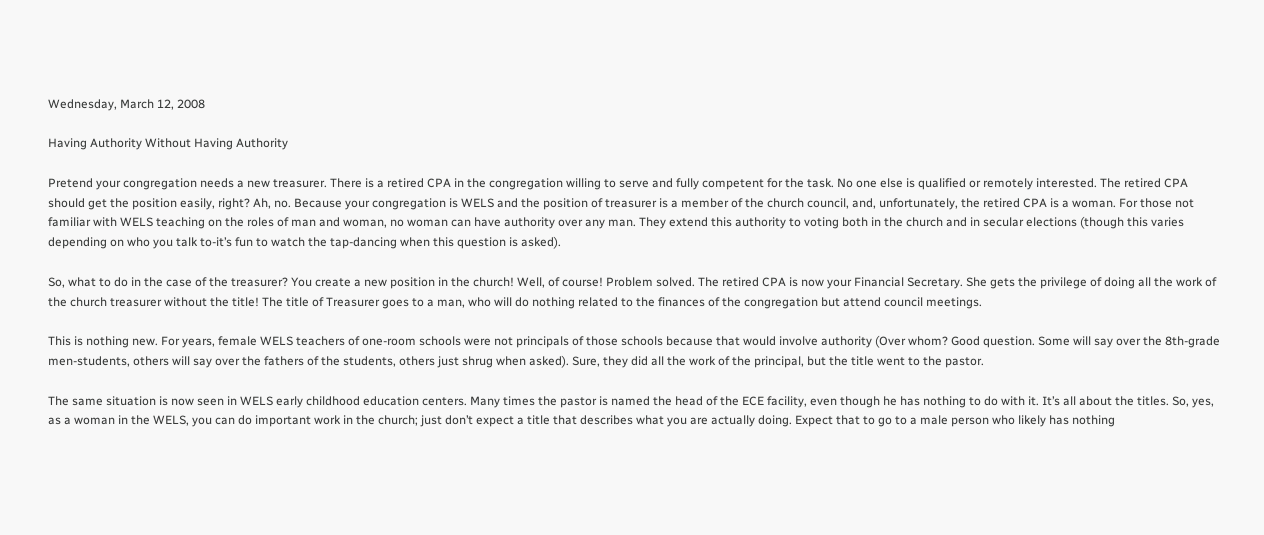Wednesday, March 12, 2008

Having Authority Without Having Authority

Pretend your congregation needs a new treasurer. There is a retired CPA in the congregation willing to serve and fully competent for the task. No one else is qualified or remotely interested. The retired CPA should get the position easily, right? Ah, no. Because your congregation is WELS and the position of treasurer is a member of the church council, and, unfortunately, the retired CPA is a woman. For those not familiar with WELS teaching on the roles of man and woman, no woman can have authority over any man. They extend this authority to voting both in the church and in secular elections (though this varies depending on who you talk to-it’s fun to watch the tap-dancing when this question is asked).

So, what to do in the case of the treasurer? You create a new position in the church! Well, of course! Problem solved. The retired CPA is now your Financial Secretary. She gets the privilege of doing all the work of the church treasurer without the title! The title of Treasurer goes to a man, who will do nothing related to the finances of the congregation but attend council meetings.

This is nothing new. For years, female WELS teachers of one-room schools were not principals of those schools because that would involve authority (Over whom? Good question. Some will say over the 8th-grade men-students, others will say over the fathers of the students, others just shrug when asked). Sure, they did all the work of the principal, but the title went to the pastor.

The same situation is now seen in WELS early childhood education centers. Many times the pastor is named the head of the ECE facility, even though he has nothing to do with it. It’s all about the titles. So, yes, as a woman in the WELS, you can do important work in the church; just don’t expect a title that describes what you are actually doing. Expect that to go to a male person who likely has nothing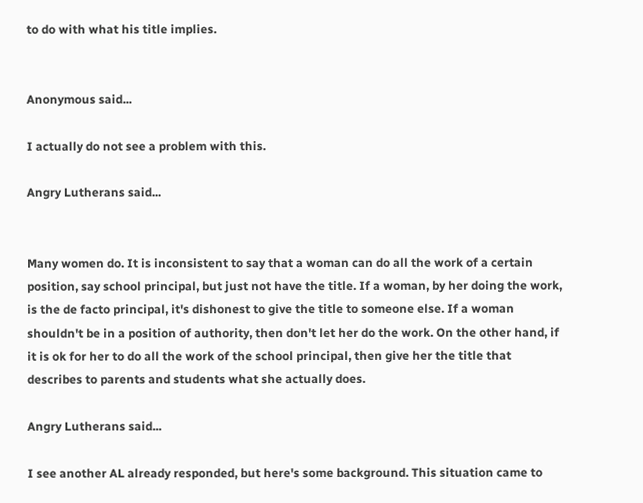to do with what his title implies.


Anonymous said...

I actually do not see a problem with this.

Angry Lutherans said...


Many women do. It is inconsistent to say that a woman can do all the work of a certain position, say school principal, but just not have the title. If a woman, by her doing the work, is the de facto principal, it's dishonest to give the title to someone else. If a woman shouldn't be in a position of authority, then don't let her do the work. On the other hand, if it is ok for her to do all the work of the school principal, then give her the title that describes to parents and students what she actually does.

Angry Lutherans said...

I see another AL already responded, but here's some background. This situation came to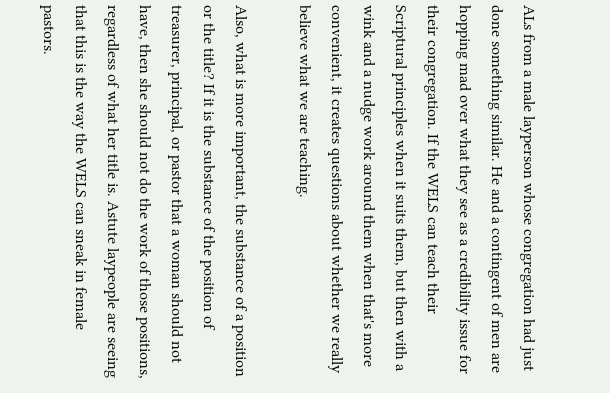ALs from a male layperson whose congregation had just done something similar. He and a contingent of men are hopping mad over what they see as a credibility issue for their congregation. If the WELS can teach their Scriptural principles when it suits them, but then with a wink and a nudge work around them when that's more convenient, it creates questions about whether we really believe what we are teaching.

Also, what is more important, the substance of a position or the title? If it is the substance of the position of treasurer, principal, or pastor that a woman should not have, then she should not do the work of those positions, regardless of what her title is. Astute laypeople are seeing that this is the way the WELS can sneak in female pastors.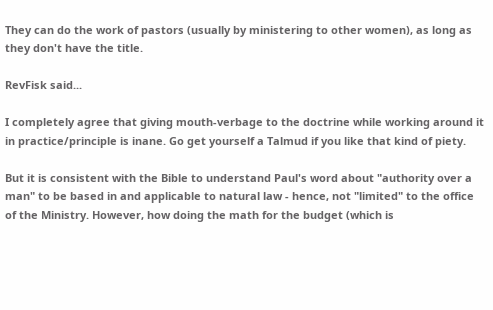They can do the work of pastors (usually by ministering to other women), as long as they don't have the title.

RevFisk said...

I completely agree that giving mouth-verbage to the doctrine while working around it in practice/principle is inane. Go get yourself a Talmud if you like that kind of piety.

But it is consistent with the Bible to understand Paul's word about "authority over a man" to be based in and applicable to natural law - hence, not "limited" to the office of the Ministry. However, how doing the math for the budget (which is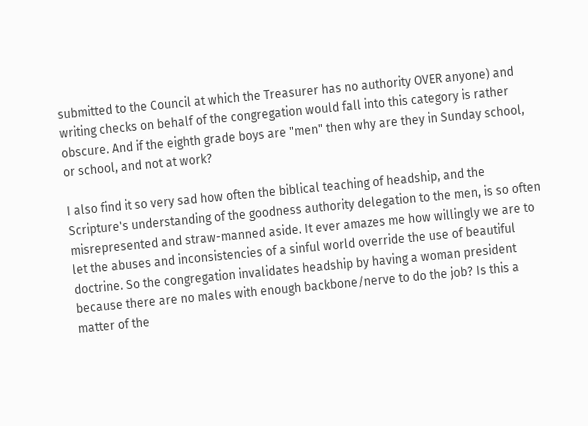submitted to the Council at which the Treasurer has no authority OVER anyone) and writing checks on behalf of the congregation would fall into this category is rather obscure. And if the eighth grade boys are "men" then why are they in Sunday school, or school, and not at work?

I also find it so very sad how often the biblical teaching of headship, and the Scripture's understanding of the goodness authority delegation to the men, is so often misrepresented and straw-manned aside. It ever amazes me how willingly we are to let the abuses and inconsistencies of a sinful world override the use of beautiful doctrine. So the congregation invalidates headship by having a woman president because there are no males with enough backbone/nerve to do the job? Is this a matter of the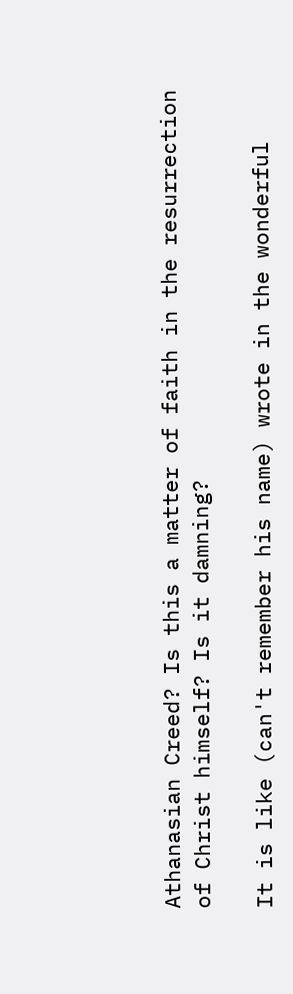Athanasian Creed? Is this a matter of faith in the resurrection of Christ himself? Is it damning?

It is like (can't remember his name) wrote in the wonderful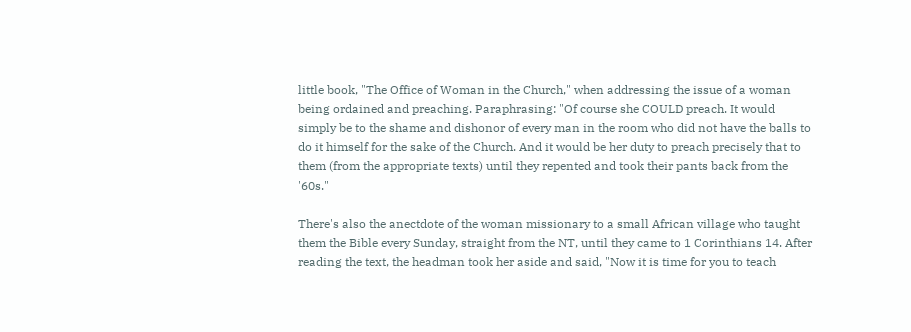little book, "The Office of Woman in the Church," when addressing the issue of a woman being ordained and preaching. Paraphrasing: "Of course she COULD preach. It would simply be to the shame and dishonor of every man in the room who did not have the balls to do it himself for the sake of the Church. And it would be her duty to preach precisely that to them (from the appropriate texts) until they repented and took their pants back from the '60s."

There's also the anectdote of the woman missionary to a small African village who taught them the Bible every Sunday, straight from the NT, until they came to 1 Corinthians 14. After reading the text, the headman took her aside and said, "Now it is time for you to teach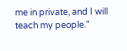me in private, and I will teach my people."